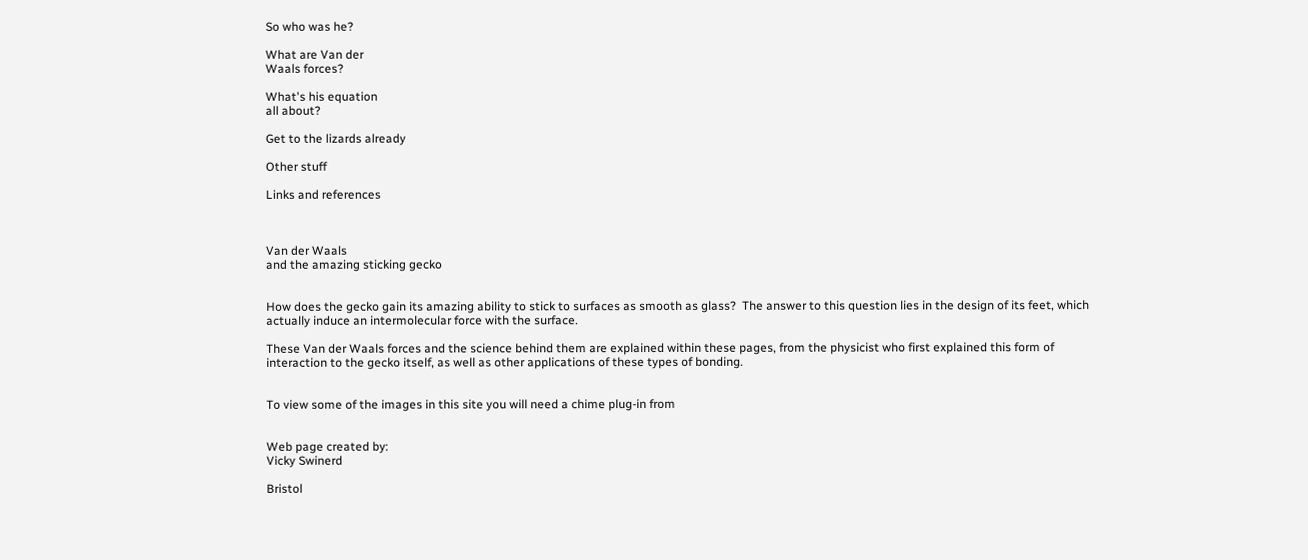So who was he?

What are Van der
Waals forces?

What's his equation
all about?

Get to the lizards already

Other stuff

Links and references



Van der Waals
and the amazing sticking gecko


How does the gecko gain its amazing ability to stick to surfaces as smooth as glass?  The answer to this question lies in the design of its feet, which actually induce an intermolecular force with the surface.

These Van der Waals forces and the science behind them are explained within these pages, from the physicist who first explained this form of interaction to the gecko itself, as well as other applications of these types of bonding.


To view some of the images in this site you will need a chime plug-in from


Web page created by:
Vicky Swinerd

Bristol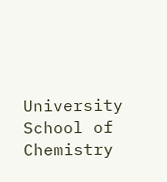University
School of Chemistry